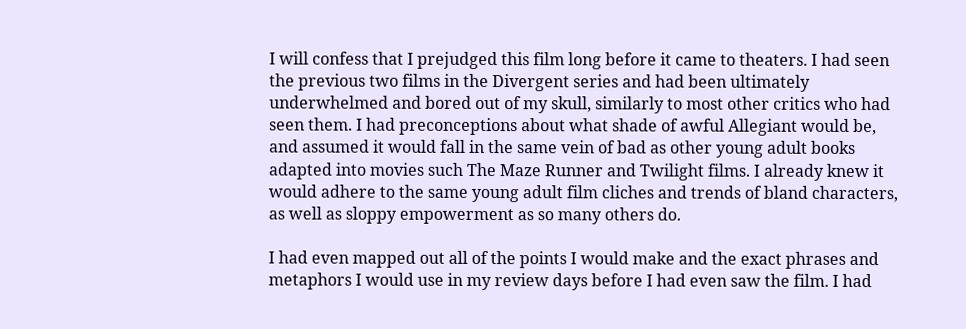I will confess that I prejudged this film long before it came to theaters. I had seen the previous two films in the Divergent series and had been ultimately underwhelmed and bored out of my skull, similarly to most other critics who had seen them. I had preconceptions about what shade of awful Allegiant would be, and assumed it would fall in the same vein of bad as other young adult books adapted into movies such The Maze Runner and Twilight films. I already knew it would adhere to the same young adult film cliches and trends of bland characters, as well as sloppy empowerment as so many others do.

I had even mapped out all of the points I would make and the exact phrases and metaphors I would use in my review days before I had even saw the film. I had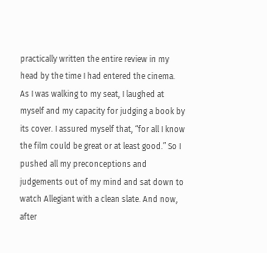practically written the entire review in my head by the time I had entered the cinema. As I was walking to my seat, I laughed at myself and my capacity for judging a book by its cover. I assured myself that, “for all I know the film could be great or at least good.” So I pushed all my preconceptions and judgements out of my mind and sat down to watch Allegiant with a clean slate. And now, after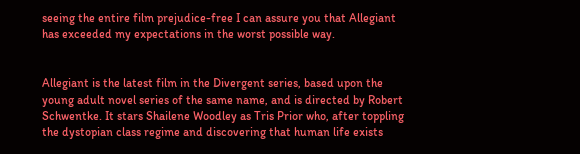seeing the entire film prejudice-free I can assure you that Allegiant has exceeded my expectations in the worst possible way.


Allegiant is the latest film in the Divergent series, based upon the young adult novel series of the same name, and is directed by Robert Schwentke. It stars Shailene Woodley as Tris Prior who, after toppling the dystopian class regime and discovering that human life exists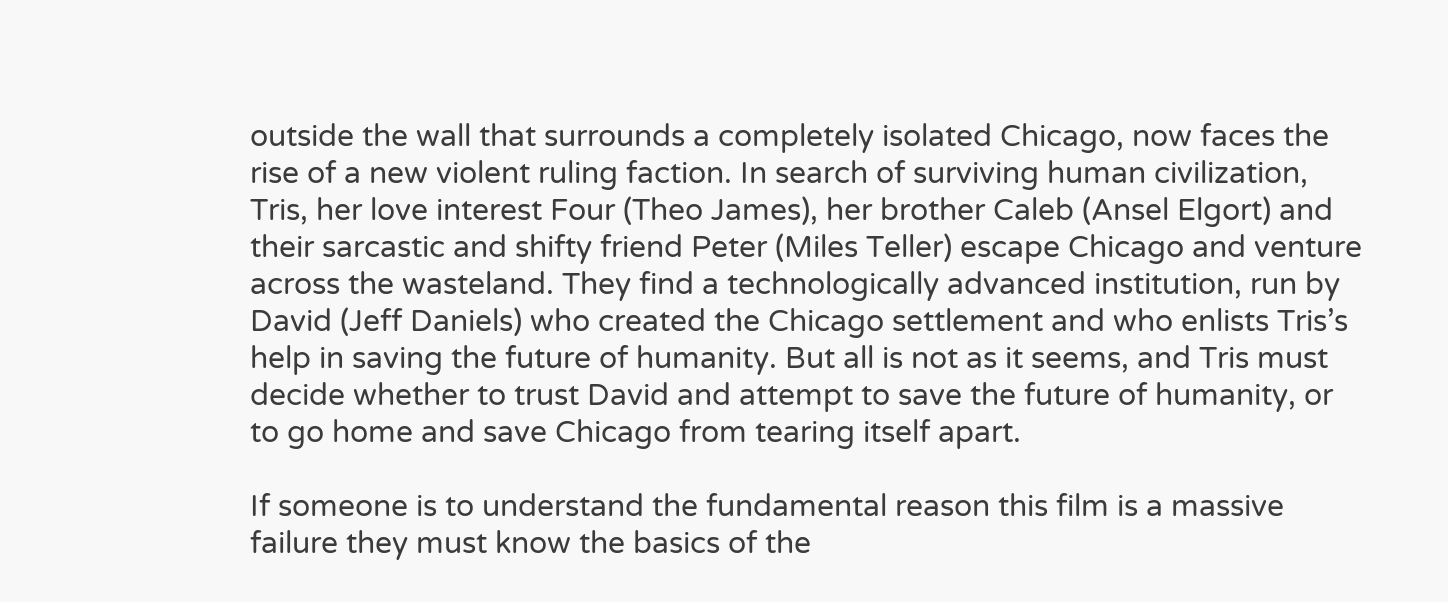outside the wall that surrounds a completely isolated Chicago, now faces the rise of a new violent ruling faction. In search of surviving human civilization, Tris, her love interest Four (Theo James), her brother Caleb (Ansel Elgort) and their sarcastic and shifty friend Peter (Miles Teller) escape Chicago and venture across the wasteland. They find a technologically advanced institution, run by David (Jeff Daniels) who created the Chicago settlement and who enlists Tris’s help in saving the future of humanity. But all is not as it seems, and Tris must decide whether to trust David and attempt to save the future of humanity, or to go home and save Chicago from tearing itself apart.

If someone is to understand the fundamental reason this film is a massive failure they must know the basics of the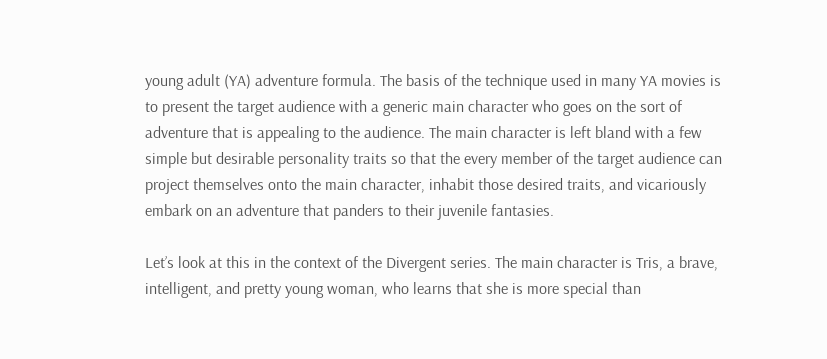young adult (YA) adventure formula. The basis of the technique used in many YA movies is to present the target audience with a generic main character who goes on the sort of adventure that is appealing to the audience. The main character is left bland with a few simple but desirable personality traits so that the every member of the target audience can project themselves onto the main character, inhabit those desired traits, and vicariously embark on an adventure that panders to their juvenile fantasies.

Let’s look at this in the context of the Divergent series. The main character is Tris, a brave, intelligent, and pretty young woman, who learns that she is more special than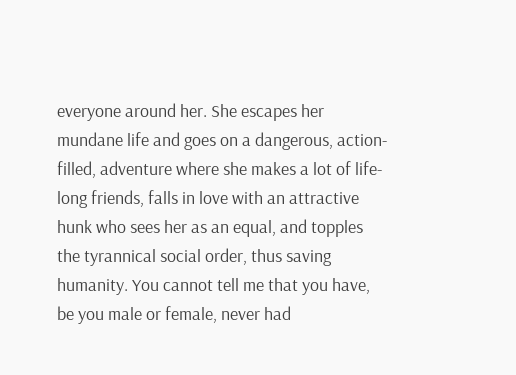everyone around her. She escapes her mundane life and goes on a dangerous, action-filled, adventure where she makes a lot of life-long friends, falls in love with an attractive hunk who sees her as an equal, and topples the tyrannical social order, thus saving humanity. You cannot tell me that you have, be you male or female, never had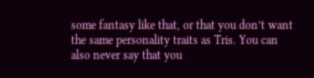some fantasy like that, or that you don’t want the same personality traits as Tris. You can also never say that you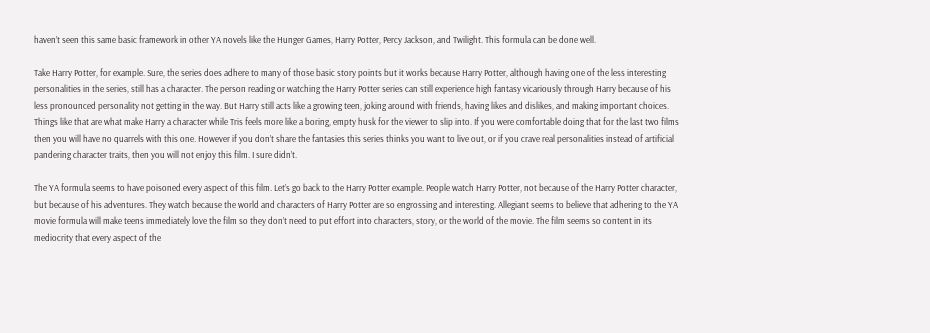haven’t seen this same basic framework in other YA novels like the Hunger Games, Harry Potter, Percy Jackson, and Twilight. This formula can be done well.

Take Harry Potter, for example. Sure, the series does adhere to many of those basic story points but it works because Harry Potter, although having one of the less interesting personalities in the series, still has a character. The person reading or watching the Harry Potter series can still experience high fantasy vicariously through Harry because of his less pronounced personality not getting in the way. But Harry still acts like a growing teen, joking around with friends, having likes and dislikes, and making important choices. Things like that are what make Harry a character while Tris feels more like a boring, empty husk for the viewer to slip into. If you were comfortable doing that for the last two films then you will have no quarrels with this one. However if you don’t share the fantasies this series thinks you want to live out, or if you crave real personalities instead of artificial pandering character traits, then you will not enjoy this film. I sure didn’t.

The YA formula seems to have poisoned every aspect of this film. Let’s go back to the Harry Potter example. People watch Harry Potter, not because of the Harry Potter character, but because of his adventures. They watch because the world and characters of Harry Potter are so engrossing and interesting. Allegiant seems to believe that adhering to the YA movie formula will make teens immediately love the film so they don’t need to put effort into characters, story, or the world of the movie. The film seems so content in its mediocrity that every aspect of the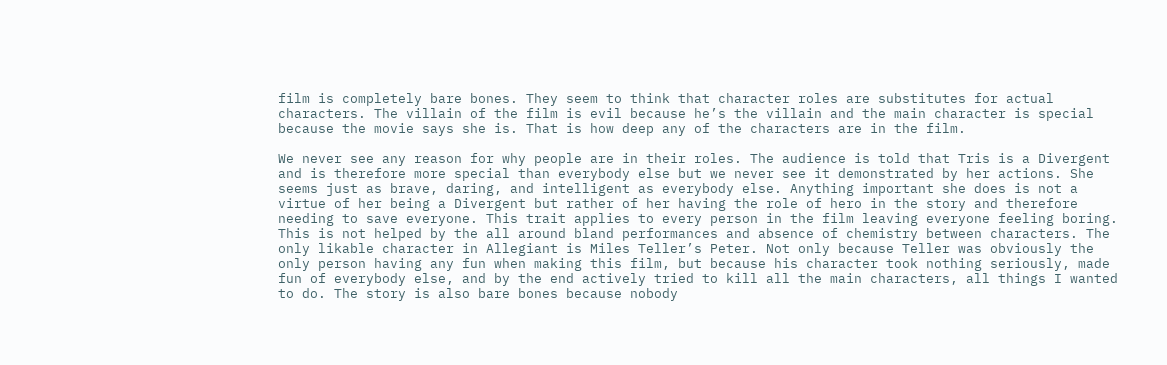film is completely bare bones. They seem to think that character roles are substitutes for actual characters. The villain of the film is evil because he’s the villain and the main character is special because the movie says she is. That is how deep any of the characters are in the film.

We never see any reason for why people are in their roles. The audience is told that Tris is a Divergent and is therefore more special than everybody else but we never see it demonstrated by her actions. She seems just as brave, daring, and intelligent as everybody else. Anything important she does is not a virtue of her being a Divergent but rather of her having the role of hero in the story and therefore needing to save everyone. This trait applies to every person in the film leaving everyone feeling boring. This is not helped by the all around bland performances and absence of chemistry between characters. The only likable character in Allegiant is Miles Teller’s Peter. Not only because Teller was obviously the only person having any fun when making this film, but because his character took nothing seriously, made fun of everybody else, and by the end actively tried to kill all the main characters, all things I wanted to do. The story is also bare bones because nobody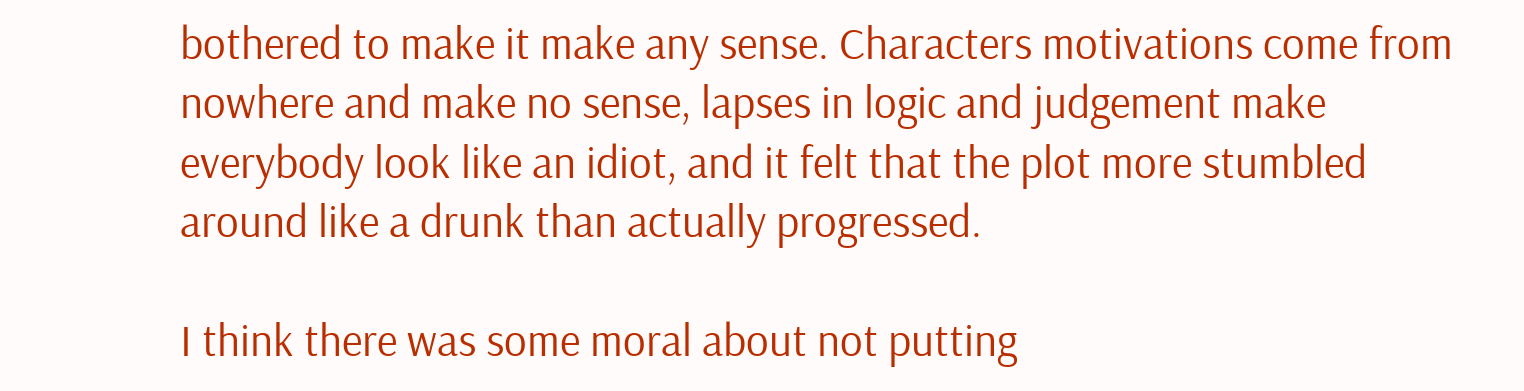bothered to make it make any sense. Characters motivations come from nowhere and make no sense, lapses in logic and judgement make everybody look like an idiot, and it felt that the plot more stumbled around like a drunk than actually progressed.

I think there was some moral about not putting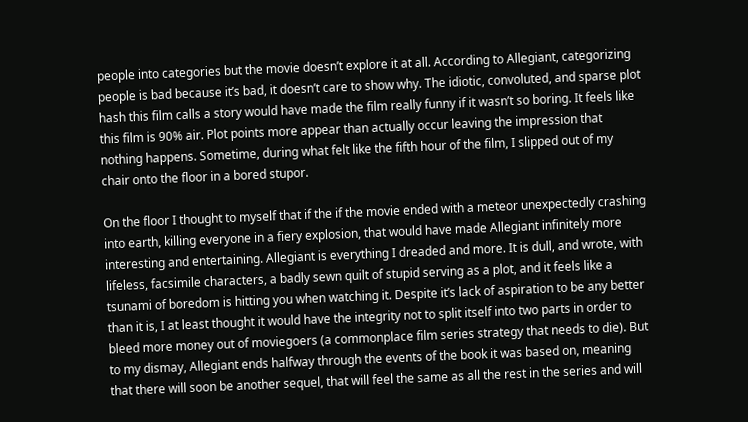people into categories but the movie doesn’t explore it at all. According to Allegiant, categorizing people is bad because it’s bad, it doesn’t care to show why. The idiotic, convoluted, and sparse plot hash this film calls a story would have made the film really funny if it wasn’t so boring. It feels like this film is 90% air. Plot points more appear than actually occur leaving the impression that nothing happens. Sometime, during what felt like the fifth hour of the film, I slipped out of my chair onto the floor in a bored stupor.

On the floor I thought to myself that if the if the movie ended with a meteor unexpectedly crashing into earth, killing everyone in a fiery explosion, that would have made Allegiant infinitely more interesting and entertaining. Allegiant is everything I dreaded and more. It is dull, and wrote, with lifeless, facsimile characters, a badly sewn quilt of stupid serving as a plot, and it feels like a tsunami of boredom is hitting you when watching it. Despite it’s lack of aspiration to be any better than it is, I at least thought it would have the integrity not to split itself into two parts in order to bleed more money out of moviegoers (a commonplace film series strategy that needs to die). But to my dismay, Allegiant ends halfway through the events of the book it was based on, meaning that there will soon be another sequel, that will feel the same as all the rest in the series and will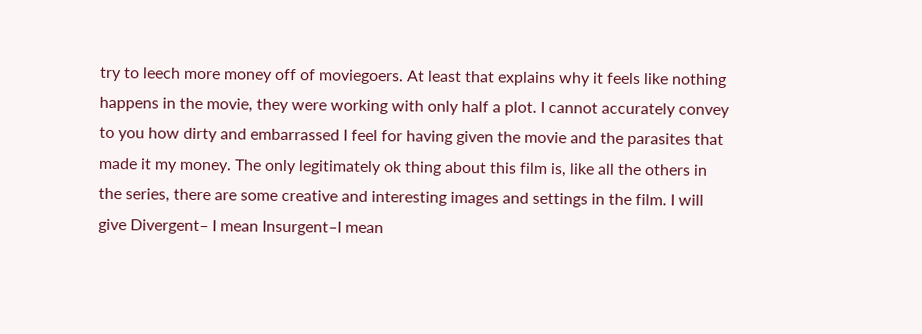try to leech more money off of moviegoers. At least that explains why it feels like nothing happens in the movie, they were working with only half a plot. I cannot accurately convey to you how dirty and embarrassed I feel for having given the movie and the parasites that made it my money. The only legitimately ok thing about this film is, like all the others in the series, there are some creative and interesting images and settings in the film. I will give Divergent– I mean Insurgent–I mean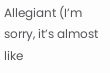Allegiant (I’m sorry, it’s almost like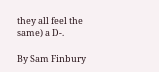they all feel the same) a D-.

By Sam Finbury